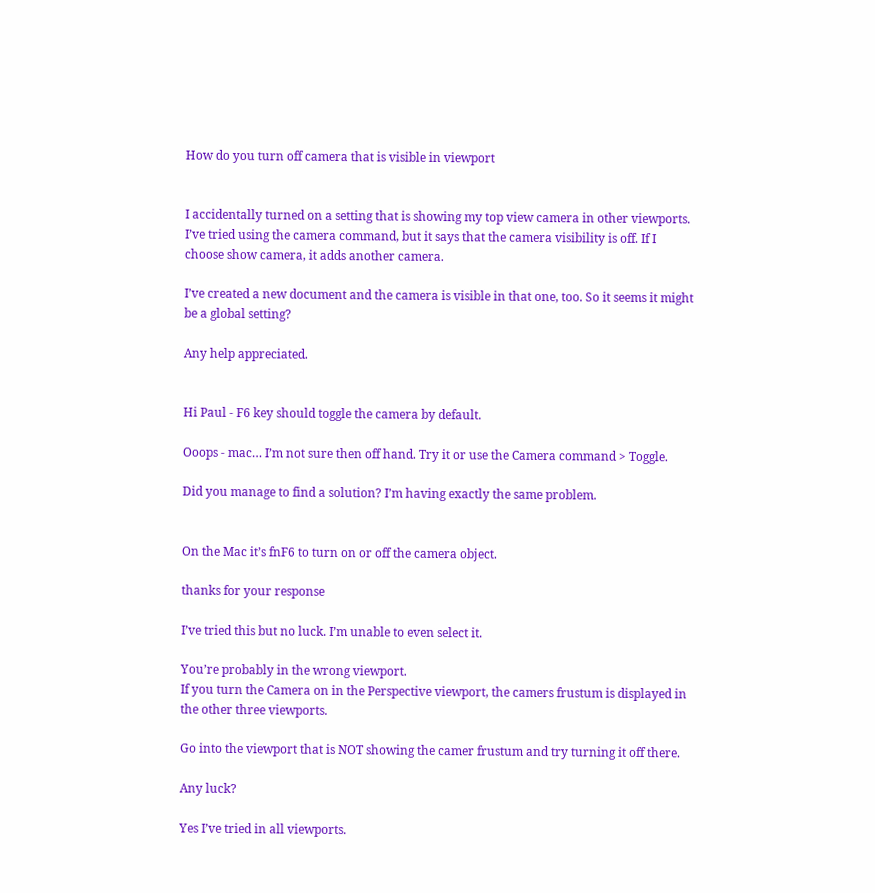How do you turn off camera that is visible in viewport


I accidentally turned on a setting that is showing my top view camera in other viewports. I’ve tried using the camera command, but it says that the camera visibility is off. If I choose show camera, it adds another camera.

I’ve created a new document and the camera is visible in that one, too. So it seems it might be a global setting?

Any help appreciated.


Hi Paul - F6 key should toggle the camera by default.

Ooops - mac… I’m not sure then off hand. Try it or use the Camera command > Toggle.

Did you manage to find a solution? I’m having exactly the same problem.


On the Mac it’s fnF6 to turn on or off the camera object.

thanks for your response

I’ve tried this but no luck. I’m unable to even select it.

You’re probably in the wrong viewport.
If you turn the Camera on in the Perspective viewport, the camers frustum is displayed in the other three viewports.

Go into the viewport that is NOT showing the camer frustum and try turning it off there.

Any luck?

Yes I’ve tried in all viewports.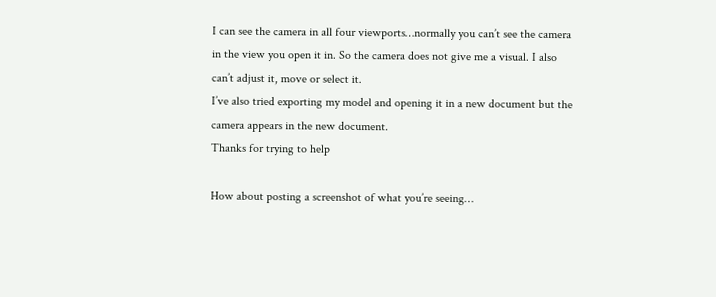I can see the camera in all four viewports…normally you can’t see the camera in the view you open it in. So the camera does not give me a visual. I also can’t adjust it, move or select it.
I’ve also tried exporting my model and opening it in a new document but the camera appears in the new document.
Thanks for trying to help

How about posting a screenshot of what you’re seeing…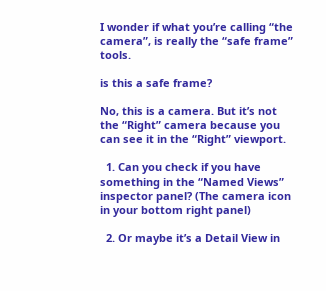I wonder if what you’re calling “the camera”, is really the “safe frame” tools.

is this a safe frame?

No, this is a camera. But it’s not the “Right” camera because you can see it in the “Right” viewport.

  1. Can you check if you have something in the “Named Views” inspector panel? (The camera icon in your bottom right panel)

  2. Or maybe it’s a Detail View in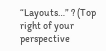“Layouts…” ? (Top right of your perspective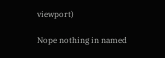viewport)

Nope nothing in named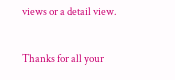views or a detail view.

Thanks for all your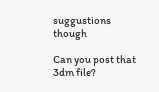suggustions though

Can you post that 3dm file?